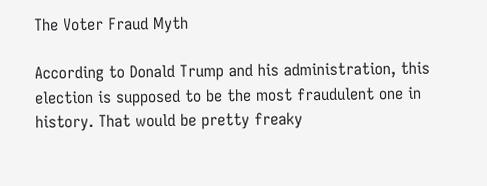The Voter Fraud Myth

According to Donald Trump and his administration, this election is supposed to be the most fraudulent one in history. That would be pretty freaky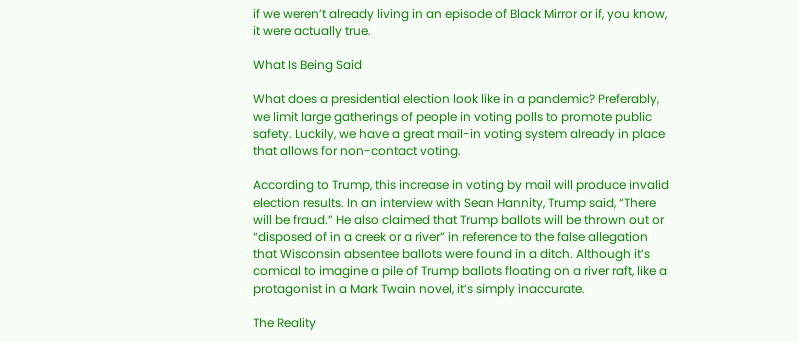if we weren’t already living in an episode of Black Mirror or if, you know, it were actually true.

What Is Being Said

What does a presidential election look like in a pandemic? Preferably, we limit large gatherings of people in voting polls to promote public safety. Luckily, we have a great mail-in voting system already in place that allows for non-contact voting.

According to Trump, this increase in voting by mail will produce invalid election results. In an interview with Sean Hannity, Trump said, “There will be fraud.” He also claimed that Trump ballots will be thrown out or “disposed of in a creek or a river” in reference to the false allegation that Wisconsin absentee ballots were found in a ditch. Although it’s comical to imagine a pile of Trump ballots floating on a river raft, like a protagonist in a Mark Twain novel, it’s simply inaccurate.

The Reality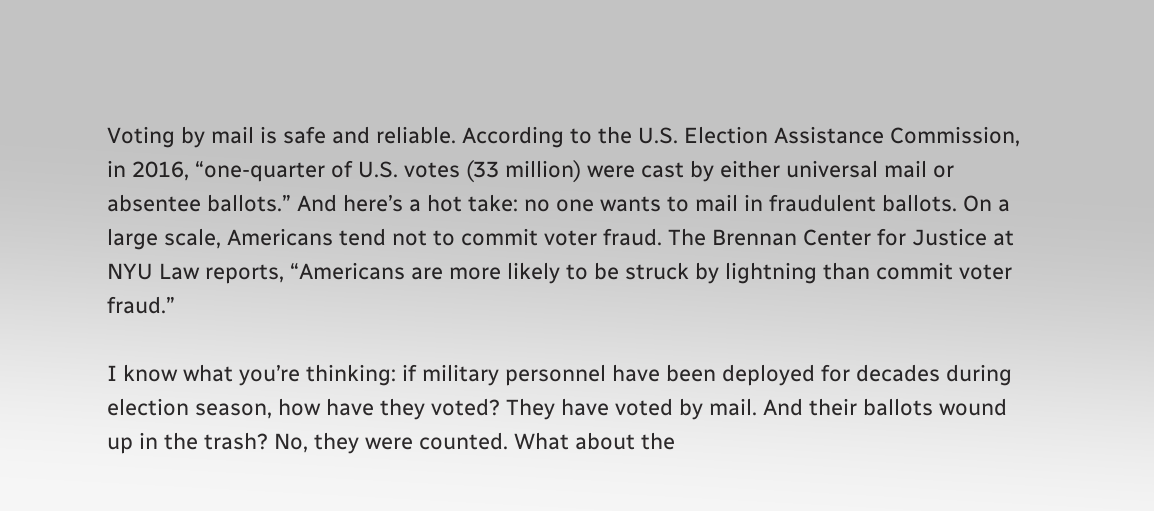Voting by mail is safe and reliable. According to the U.S. Election Assistance Commission, in 2016, “one-quarter of U.S. votes (33 million) were cast by either universal mail or absentee ballots.” And here’s a hot take: no one wants to mail in fraudulent ballots. On a large scale, Americans tend not to commit voter fraud. The Brennan Center for Justice at NYU Law reports, “Americans are more likely to be struck by lightning than commit voter fraud.”

I know what you’re thinking: if military personnel have been deployed for decades during election season, how have they voted? They have voted by mail. And their ballots wound up in the trash? No, they were counted. What about the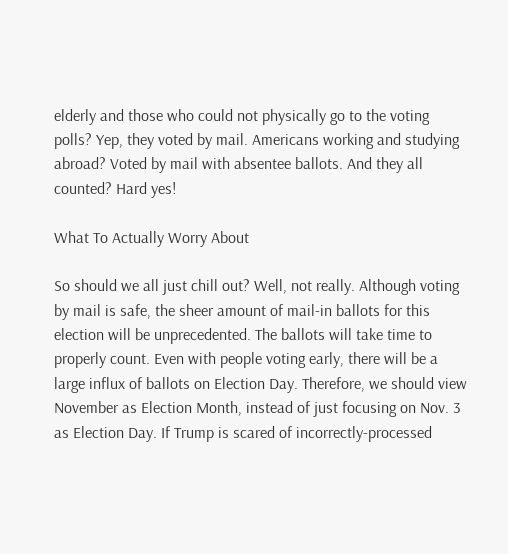elderly and those who could not physically go to the voting polls? Yep, they voted by mail. Americans working and studying abroad? Voted by mail with absentee ballots. And they all counted? Hard yes!

What To Actually Worry About

So should we all just chill out? Well, not really. Although voting by mail is safe, the sheer amount of mail-in ballots for this election will be unprecedented. The ballots will take time to properly count. Even with people voting early, there will be a large influx of ballots on Election Day. Therefore, we should view November as Election Month, instead of just focusing on Nov. 3 as Election Day. If Trump is scared of incorrectly-processed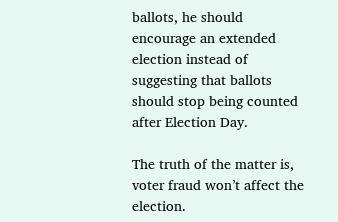ballots, he should encourage an extended election instead of suggesting that ballots should stop being counted after Election Day.

The truth of the matter is, voter fraud won’t affect the election.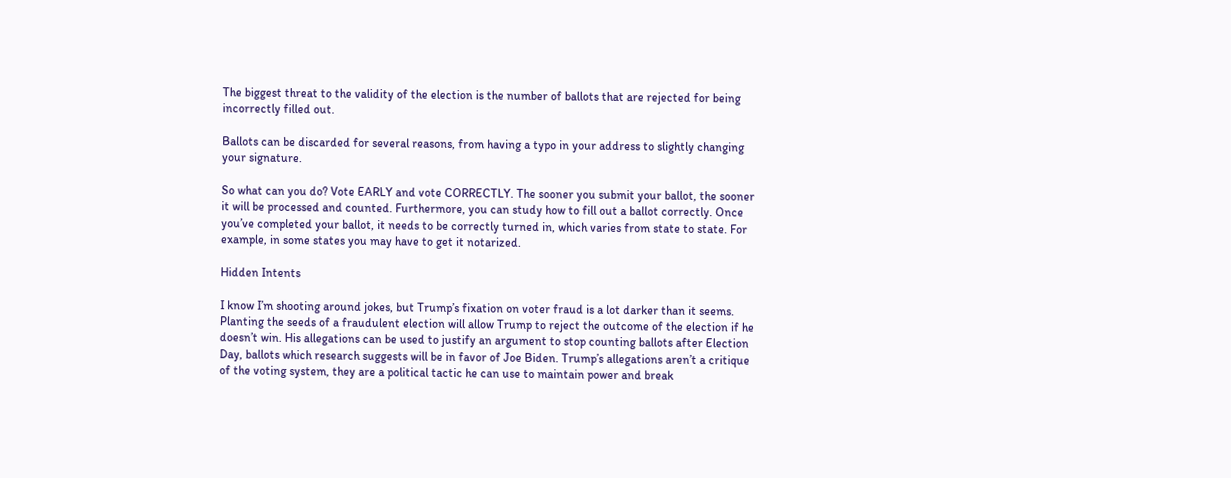The biggest threat to the validity of the election is the number of ballots that are rejected for being incorrectly filled out.

Ballots can be discarded for several reasons, from having a typo in your address to slightly changing your signature.

So what can you do? Vote EARLY and vote CORRECTLY. The sooner you submit your ballot, the sooner it will be processed and counted. Furthermore, you can study how to fill out a ballot correctly. Once you’ve completed your ballot, it needs to be correctly turned in, which varies from state to state. For example, in some states you may have to get it notarized.

Hidden Intents

I know I’m shooting around jokes, but Trump’s fixation on voter fraud is a lot darker than it seems. Planting the seeds of a fraudulent election will allow Trump to reject the outcome of the election if he doesn’t win. His allegations can be used to justify an argument to stop counting ballots after Election Day, ballots which research suggests will be in favor of Joe Biden. Trump’s allegations aren’t a critique of the voting system, they are a political tactic he can use to maintain power and break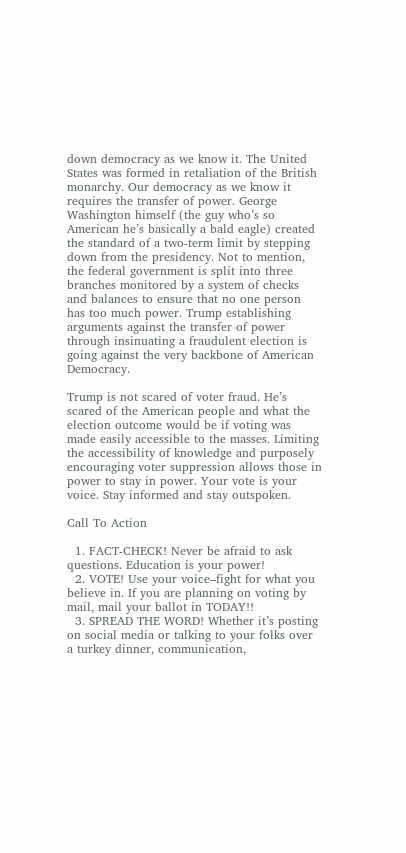down democracy as we know it. The United States was formed in retaliation of the British monarchy. Our democracy as we know it requires the transfer of power. George Washington himself (the guy who’s so American he’s basically a bald eagle) created the standard of a two-term limit by stepping down from the presidency. Not to mention, the federal government is split into three branches monitored by a system of checks and balances to ensure that no one person has too much power. Trump establishing arguments against the transfer of power through insinuating a fraudulent election is going against the very backbone of American Democracy.

Trump is not scared of voter fraud. He’s scared of the American people and what the election outcome would be if voting was made easily accessible to the masses. Limiting the accessibility of knowledge and purposely encouraging voter suppression allows those in power to stay in power. Your vote is your voice. Stay informed and stay outspoken.

Call To Action

  1. FACT-CHECK! Never be afraid to ask questions. Education is your power!
  2. VOTE! Use your voice–fight for what you believe in. If you are planning on voting by mail, mail your ballot in TODAY!!
  3. SPREAD THE WORD! Whether it’s posting on social media or talking to your folks over a turkey dinner, communication,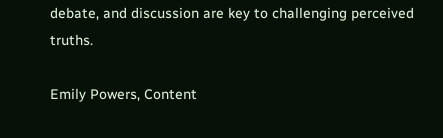debate, and discussion are key to challenging perceived truths.

Emily Powers, Content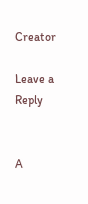Creator

Leave a Reply


A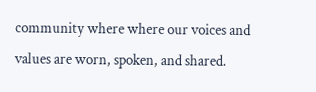community where where our voices and values are worn, spoken, and shared.